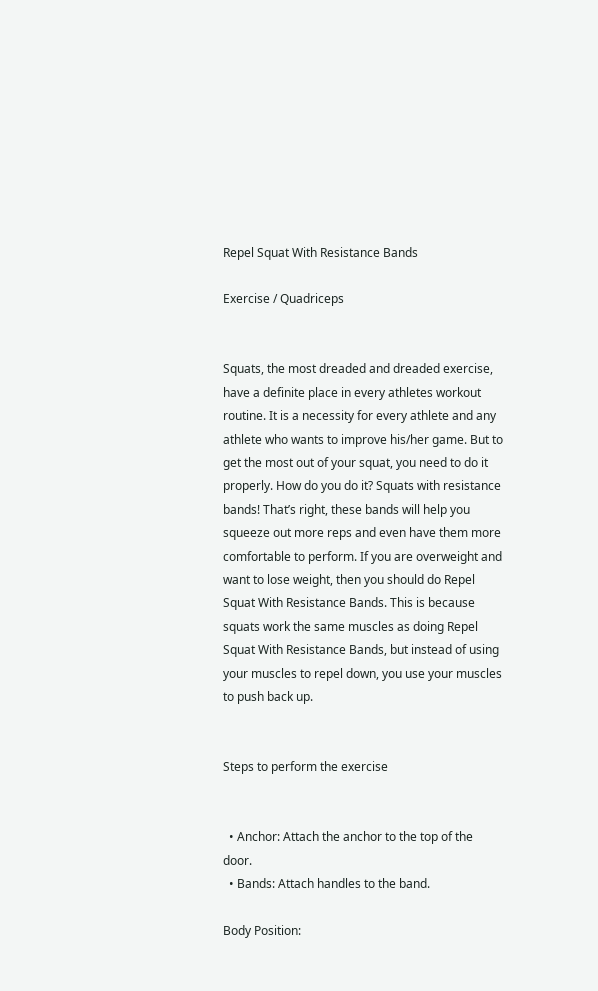Repel Squat With Resistance Bands

Exercise / Quadriceps


Squats, the most dreaded and dreaded exercise, have a definite place in every athletes workout routine. It is a necessity for every athlete and any athlete who wants to improve his/her game. But to get the most out of your squat, you need to do it properly. How do you do it? Squats with resistance bands! That’s right, these bands will help you squeeze out more reps and even have them more comfortable to perform. If you are overweight and want to lose weight, then you should do Repel Squat With Resistance Bands. This is because squats work the same muscles as doing Repel Squat With Resistance Bands, but instead of using your muscles to repel down, you use your muscles to push back up.


Steps to perform the exercise


  • Anchor: Attach the anchor to the top of the door.
  • Bands: Attach handles to the band.

Body Position: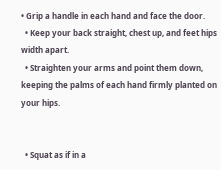• Grip a handle in each hand and face the door.
  • Keep your back straight, chest up, and feet hips width apart.
  • Straighten your arms and point them down, keeping the palms of each hand firmly planted on your hips.


  • Squat as if in a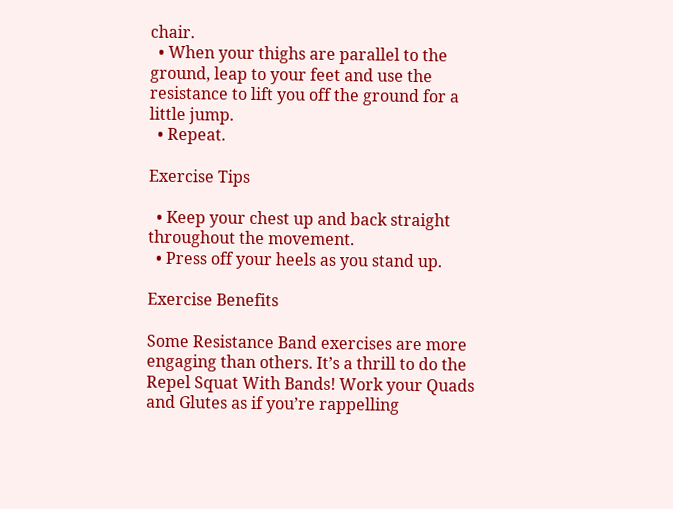chair.
  • When your thighs are parallel to the ground, leap to your feet and use the resistance to lift you off the ground for a little jump.
  • Repeat.

Exercise Tips

  • Keep your chest up and back straight throughout the movement.
  • Press off your heels as you stand up.

Exercise Benefits

Some Resistance Band exercises are more engaging than others. It’s a thrill to do the Repel Squat With Bands! Work your Quads and Glutes as if you’re rappelling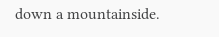down a mountainside.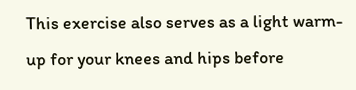This exercise also serves as a light warm-up for your knees and hips before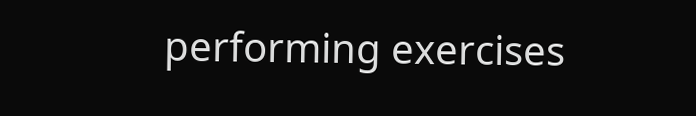performing exercises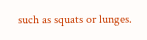such as squats or lunges.